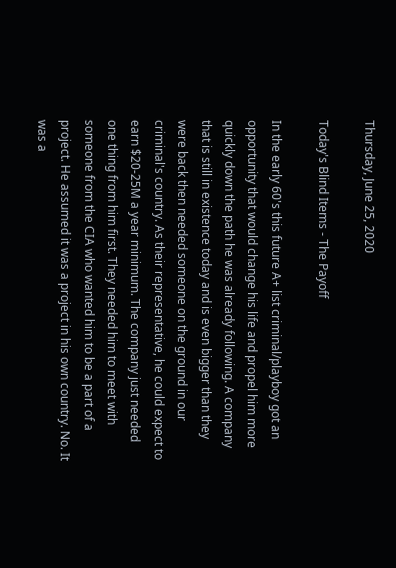Thursday, June 25, 2020

Today's Blind Items - The Payoff

In the early 60's this future A+ list criminal/playboy got an opportunity that would change his life and propel him more quickly down the path he was already following. A company that is still in existence today and is even bigger than they were back then needed someone on the ground in our criminal's country. As their representative, he could expect to earn $20-25M a year minimum. The company just needed one thing from him first. They needed him to meet with someone from the CIA who wanted him to be a part of a project. He assumed it was a project in his own country. No. It was a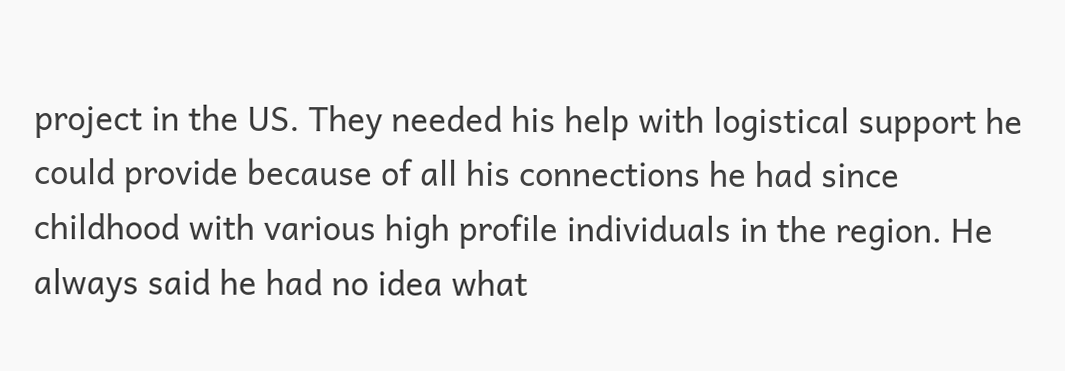project in the US. They needed his help with logistical support he could provide because of all his connections he had since childhood with various high profile individuals in the region. He always said he had no idea what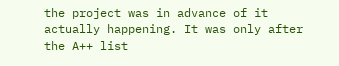the project was in advance of it actually happening. It was only after the A++ list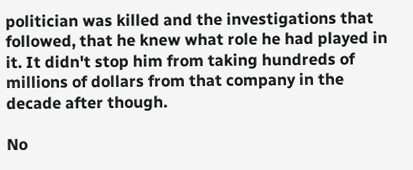politician was killed and the investigations that followed, that he knew what role he had played in it. It didn't stop him from taking hundreds of millions of dollars from that company in the decade after though.

No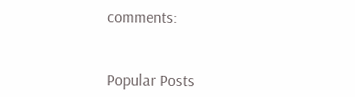comments:


Popular Posts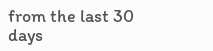from the last 30 days